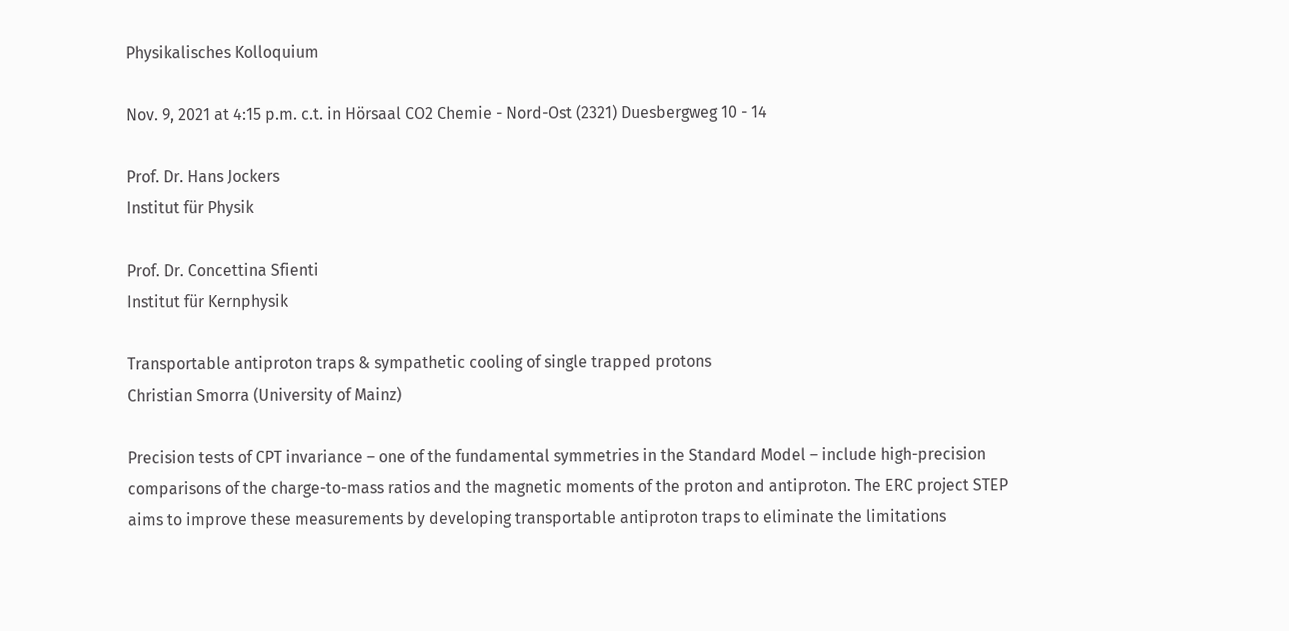Physikalisches Kolloquium

Nov. 9, 2021 at 4:15 p.m. c.t. in Hörsaal CO2 Chemie - Nord-Ost (2321) Duesbergweg 10 - 14

Prof. Dr. Hans Jockers
Institut für Physik

Prof. Dr. Concettina Sfienti
Institut für Kernphysik

Transportable antiproton traps & sympathetic cooling of single trapped protons
Christian Smorra (University of Mainz)

Precision tests of CPT invariance – one of the fundamental symmetries in the Standard Model – include high-precision comparisons of the charge-to-mass ratios and the magnetic moments of the proton and antiproton. The ERC project STEP aims to improve these measurements by developing transportable antiproton traps to eliminate the limitations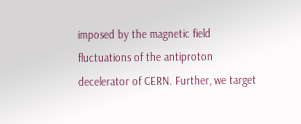imposed by the magnetic field fluctuations of the antiproton decelerator of CERN. Further, we target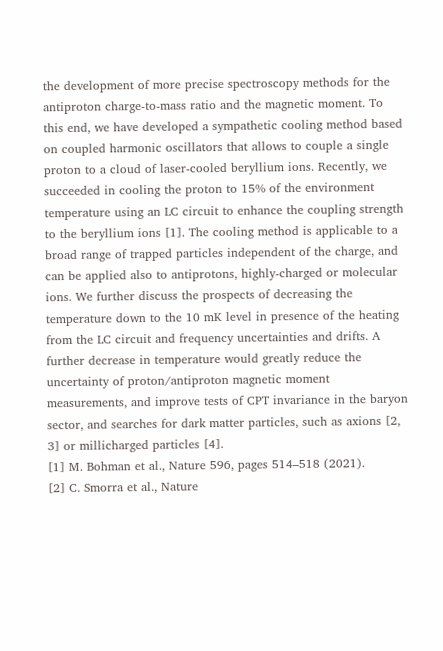the development of more precise spectroscopy methods for the antiproton charge-to-mass ratio and the magnetic moment. To this end, we have developed a sympathetic cooling method based on coupled harmonic oscillators that allows to couple a single proton to a cloud of laser-cooled beryllium ions. Recently, we succeeded in cooling the proton to 15% of the environment temperature using an LC circuit to enhance the coupling strength to the beryllium ions [1]. The cooling method is applicable to a broad range of trapped particles independent of the charge, and can be applied also to antiprotons, highly-charged or molecular ions. We further discuss the prospects of decreasing the temperature down to the 10 mK level in presence of the heating from the LC circuit and frequency uncertainties and drifts. A further decrease in temperature would greatly reduce the uncertainty of proton/antiproton magnetic moment measurements, and improve tests of CPT invariance in the baryon sector, and searches for dark matter particles, such as axions [2, 3] or millicharged particles [4].
[1] M. Bohman et al., Nature 596, pages 514–518 (2021).
[2] C. Smorra et al., Nature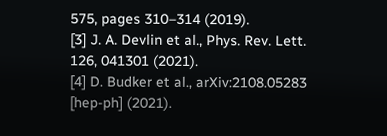575, pages 310–314 (2019).
[3] J. A. Devlin et al., Phys. Rev. Lett. 126, 041301 (2021).
[4] D. Budker et al., arXiv:2108.05283 [hep-ph] (2021).